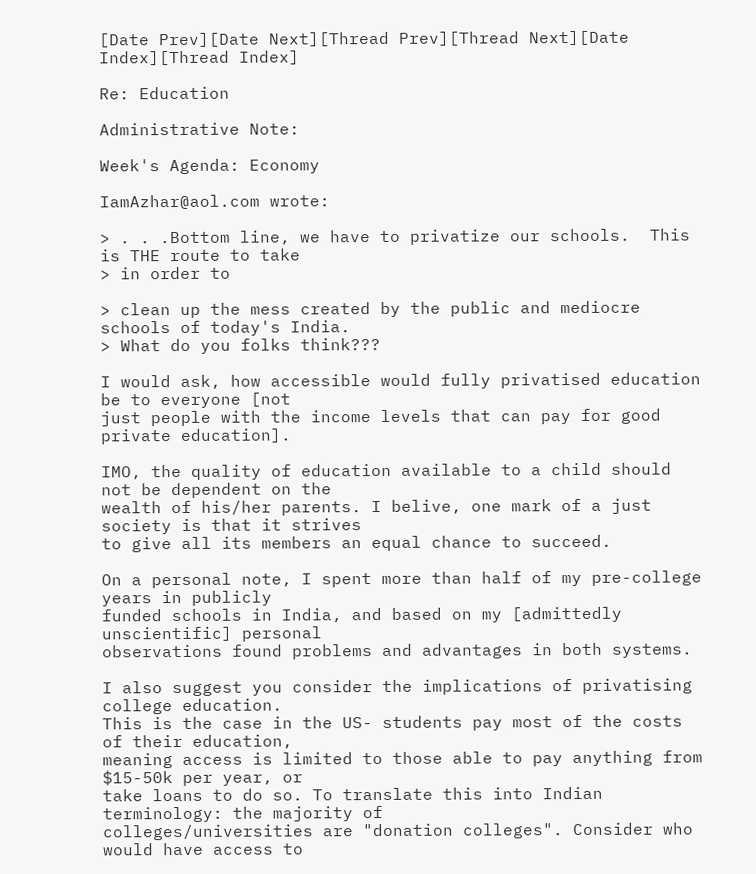[Date Prev][Date Next][Thread Prev][Thread Next][Date Index][Thread Index]

Re: Education

Administrative Note:

Week's Agenda: Economy

IamAzhar@aol.com wrote:

> . . .Bottom line, we have to privatize our schools.  This is THE route to take
> in order to

> clean up the mess created by the public and mediocre schools of today's India.
> What do you folks think???

I would ask, how accessible would fully privatised education be to everyone [not
just people with the income levels that can pay for good private education].

IMO, the quality of education available to a child should not be dependent on the
wealth of his/her parents. I belive, one mark of a just society is that it strives
to give all its members an equal chance to succeed.

On a personal note, I spent more than half of my pre-college years in publicly
funded schools in India, and based on my [admittedly unscientific] personal
observations found problems and advantages in both systems.

I also suggest you consider the implications of privatising college education.
This is the case in the US- students pay most of the costs of their education,
meaning access is limited to those able to pay anything from $15-50k per year, or
take loans to do so. To translate this into Indian terminology: the majority of
colleges/universities are "donation colleges". Consider who would have access to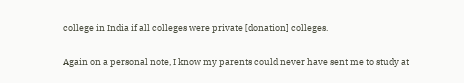college in India if all colleges were private [donation] colleges.

Again on a personal note, I know my parents could never have sent me to study at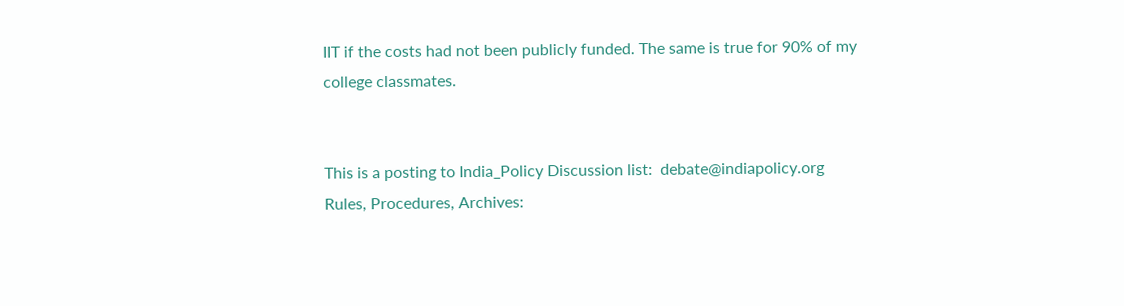IIT if the costs had not been publicly funded. The same is true for 90% of my
college classmates.


This is a posting to India_Policy Discussion list:  debate@indiapolicy.org
Rules, Procedures, Archives: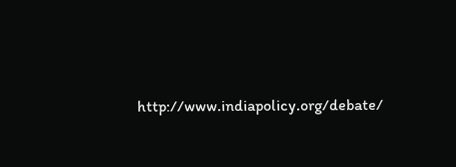http://www.indiapolicy.org/debate/